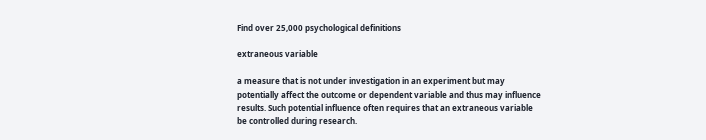Find over 25,000 psychological definitions

extraneous variable

a measure that is not under investigation in an experiment but may potentially affect the outcome or dependent variable and thus may influence results. Such potential influence often requires that an extraneous variable be controlled during research.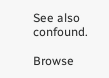See also confound.

Browse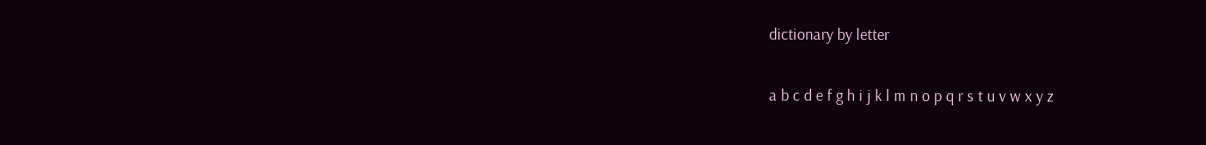dictionary by letter

a b c d e f g h i j k l m n o p q r s t u v w x y z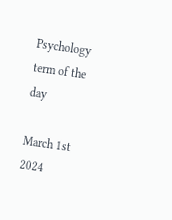Psychology term of the day

March 1st 2024